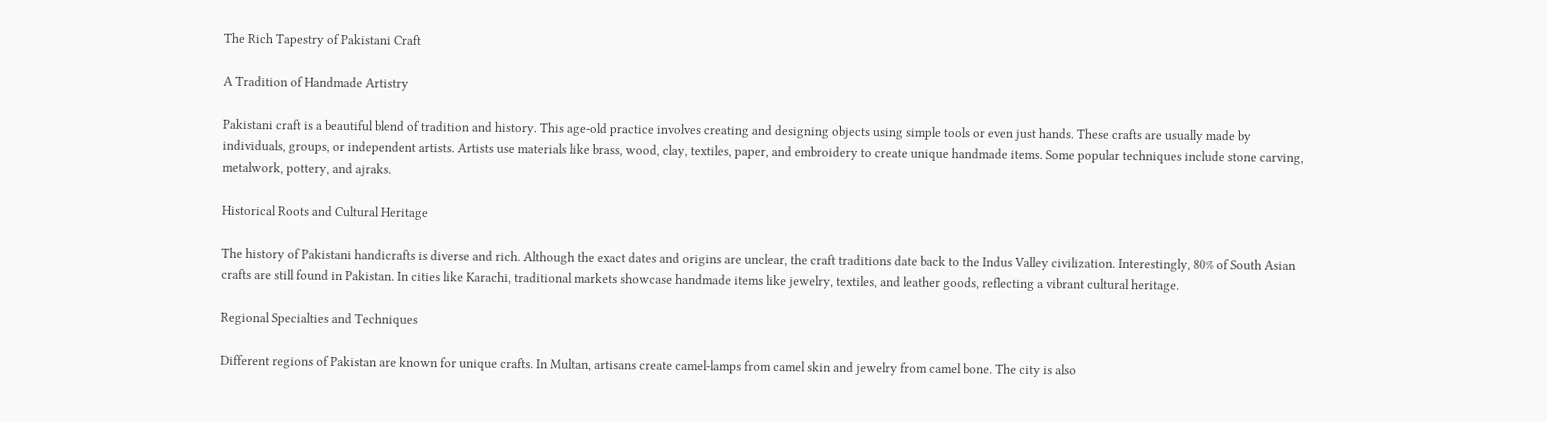The Rich Tapestry of Pakistani Craft

A Tradition of Handmade Artistry

Pakistani craft is a beautiful blend of tradition and history. This age-old practice involves creating and designing objects using simple tools or even just hands. These crafts are usually made by individuals, groups, or independent artists. Artists use materials like brass, wood, clay, textiles, paper, and embroidery to create unique handmade items. Some popular techniques include stone carving, metalwork, pottery, and ajraks.

Historical Roots and Cultural Heritage

The history of Pakistani handicrafts is diverse and rich. Although the exact dates and origins are unclear, the craft traditions date back to the Indus Valley civilization. Interestingly, 80% of South Asian crafts are still found in Pakistan. In cities like Karachi, traditional markets showcase handmade items like jewelry, textiles, and leather goods, reflecting a vibrant cultural heritage.

Regional Specialties and Techniques

Different regions of Pakistan are known for unique crafts. In Multan, artisans create camel-lamps from camel skin and jewelry from camel bone. The city is also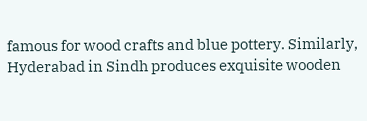famous for wood crafts and blue pottery. Similarly, Hyderabad in Sindh produces exquisite wooden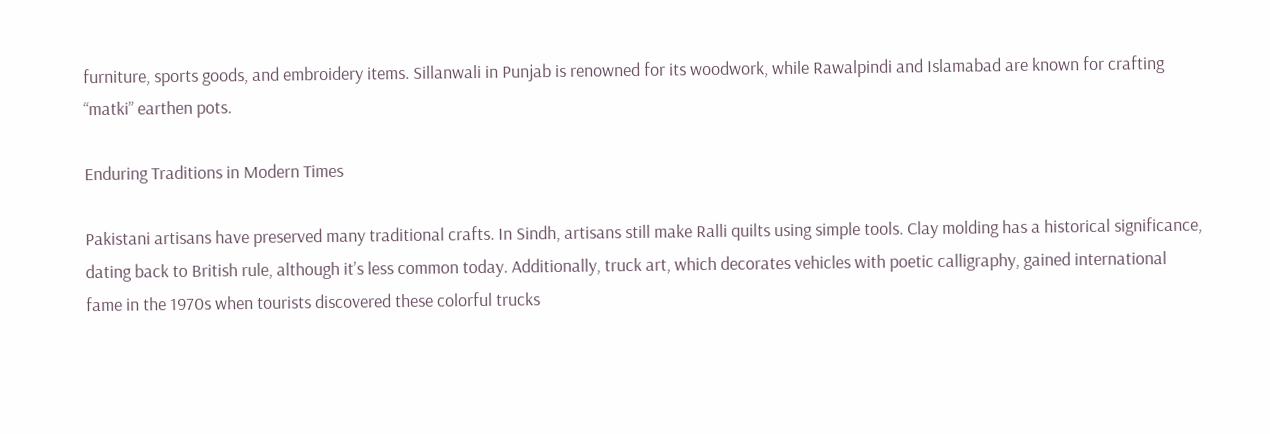furniture, sports goods, and embroidery items. Sillanwali in Punjab is renowned for its woodwork, while Rawalpindi and Islamabad are known for crafting “matki” earthen pots.

Enduring Traditions in Modern Times

Pakistani artisans have preserved many traditional crafts. In Sindh, artisans still make Ralli quilts using simple tools. Clay molding has a historical significance, dating back to British rule, although it’s less common today. Additionally, truck art, which decorates vehicles with poetic calligraphy, gained international fame in the 1970s when tourists discovered these colorful trucks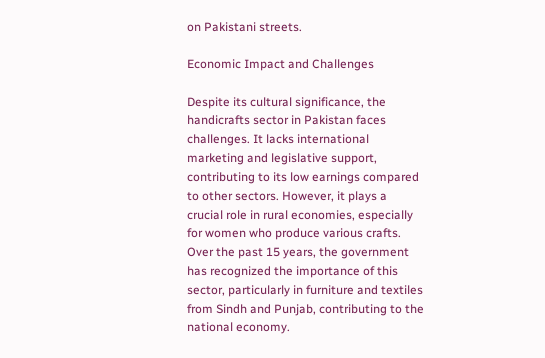on Pakistani streets.

Economic Impact and Challenges

Despite its cultural significance, the handicrafts sector in Pakistan faces challenges. It lacks international marketing and legislative support, contributing to its low earnings compared to other sectors. However, it plays a crucial role in rural economies, especially for women who produce various crafts. Over the past 15 years, the government has recognized the importance of this sector, particularly in furniture and textiles from Sindh and Punjab, contributing to the national economy.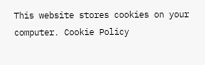This website stores cookies on your computer. Cookie Policy